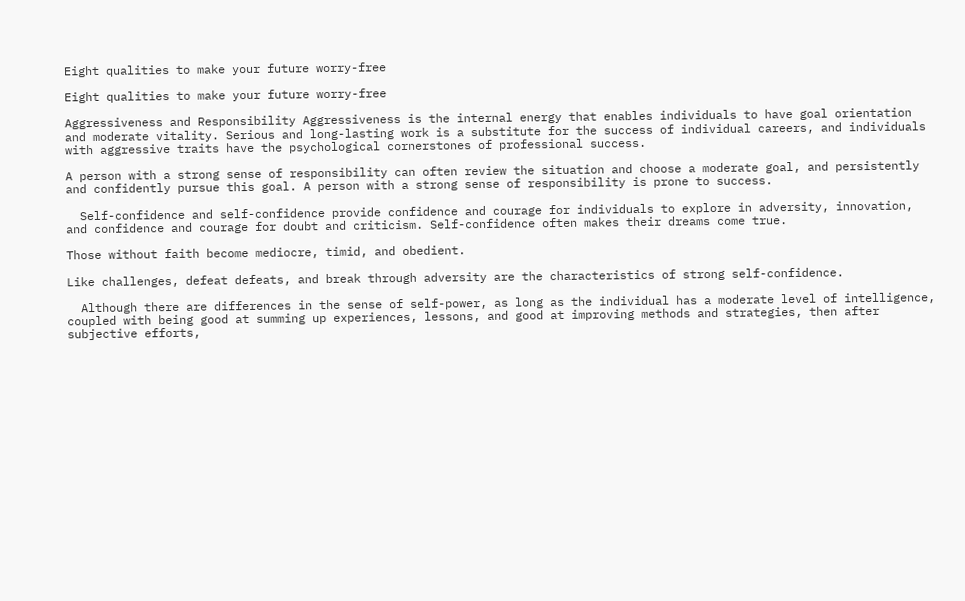Eight qualities to make your future worry-free

Eight qualities to make your future worry-free

Aggressiveness and Responsibility Aggressiveness is the internal energy that enables individuals to have goal orientation and moderate vitality. Serious and long-lasting work is a substitute for the success of individual careers, and individuals with aggressive traits have the psychological cornerstones of professional success.

A person with a strong sense of responsibility can often review the situation and choose a moderate goal, and persistently and confidently pursue this goal. A person with a strong sense of responsibility is prone to success.

  Self-confidence and self-confidence provide confidence and courage for individuals to explore in adversity, innovation, and confidence and courage for doubt and criticism. Self-confidence often makes their dreams come true.

Those without faith become mediocre, timid, and obedient.

Like challenges, defeat defeats, and break through adversity are the characteristics of strong self-confidence.

  Although there are differences in the sense of self-power, as long as the individual has a moderate level of intelligence, coupled with being good at summing up experiences, lessons, and good at improving methods and strategies, then after subjective efforts,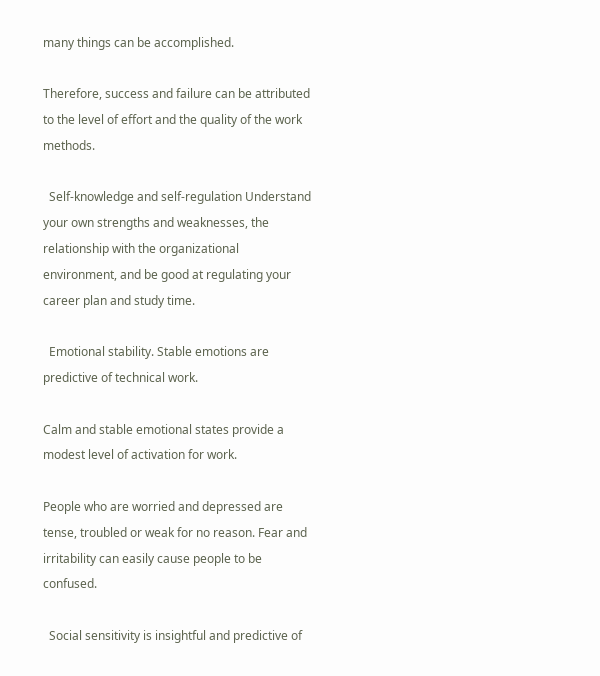many things can be accomplished.

Therefore, success and failure can be attributed to the level of effort and the quality of the work methods.

  Self-knowledge and self-regulation Understand your own strengths and weaknesses, the relationship with the organizational environment, and be good at regulating your career plan and study time.

  Emotional stability. Stable emotions are predictive of technical work.

Calm and stable emotional states provide a modest level of activation for work.

People who are worried and depressed are tense, troubled or weak for no reason. Fear and irritability can easily cause people to be confused.

  Social sensitivity is insightful and predictive of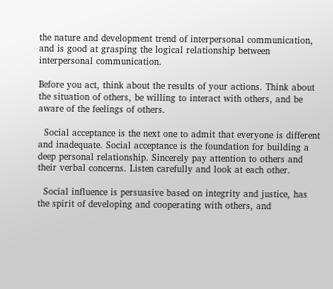the nature and development trend of interpersonal communication, and is good at grasping the logical relationship between interpersonal communication.

Before you act, think about the results of your actions. Think about the situation of others, be willing to interact with others, and be aware of the feelings of others.

  Social acceptance is the next one to admit that everyone is different and inadequate. Social acceptance is the foundation for building a deep personal relationship. Sincerely pay attention to others and their verbal concerns. Listen carefully and look at each other.

  Social influence is persuasive based on integrity and justice, has the spirit of developing and cooperating with others, and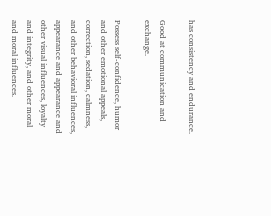has consistency and endurance.

Good at communication and exchange.

Possess self-confidence, humor and other emotional appeals, correction, sedation, calmness, and other behavioral influences, appearance and appearance and other visual influences, loyalty and integrity, and other moral and moral influences.